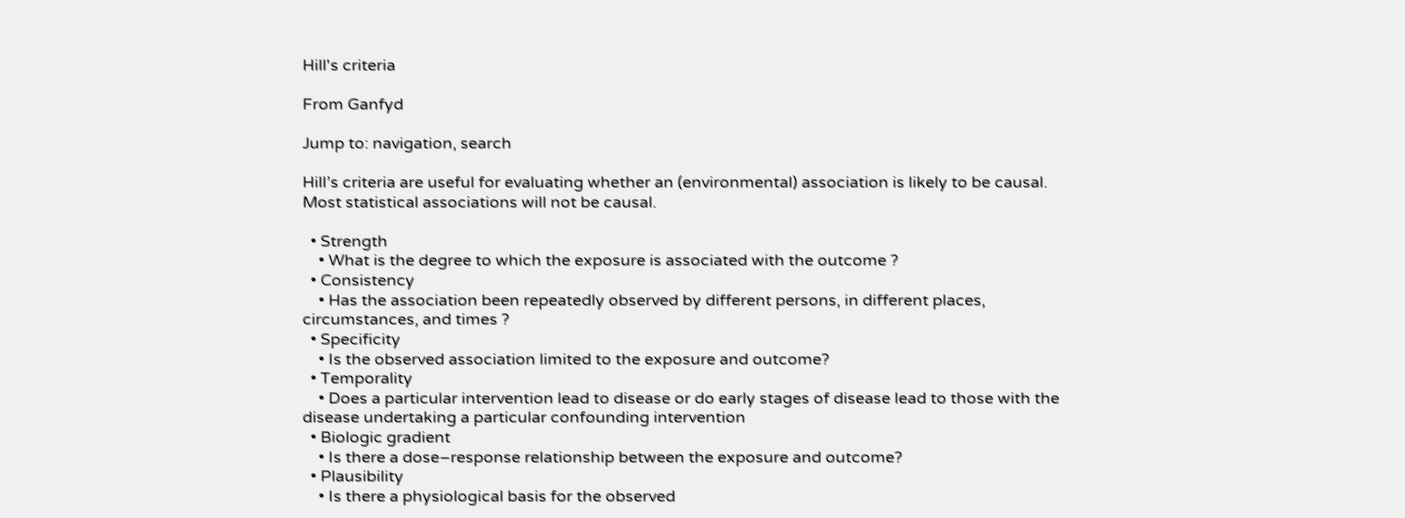Hill's criteria

From Ganfyd

Jump to: navigation, search

Hill’s criteria are useful for evaluating whether an (environmental) association is likely to be causal. Most statistical associations will not be causal.

  • Strength
    • What is the degree to which the exposure is associated with the outcome ?
  • Consistency
    • Has the association been repeatedly observed by different persons, in different places, circumstances, and times ?
  • Specificity
    • Is the observed association limited to the exposure and outcome?
  • Temporality
    • Does a particular intervention lead to disease or do early stages of disease lead to those with the disease undertaking a particular confounding intervention
  • Biologic gradient
    • Is there a dose–response relationship between the exposure and outcome?
  • Plausibility
    • Is there a physiological basis for the observed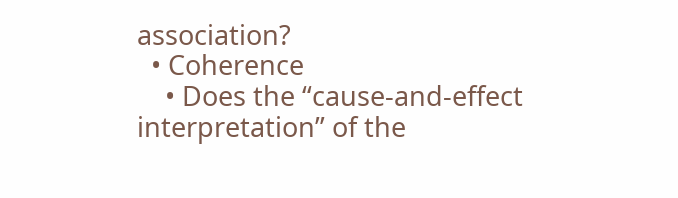association?
  • Coherence
    • Does the “cause-and-effect interpretation” of the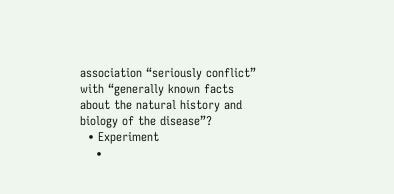association “seriously conflict” with “generally known facts about the natural history and biology of the disease”?
  • Experiment
    •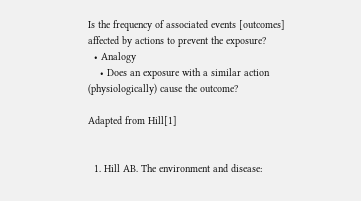Is the frequency of associated events [outcomes] affected by actions to prevent the exposure?
  • Analogy
    • Does an exposure with a similar action (physiologically) cause the outcome?

Adapted from Hill[1]


  1. Hill AB. The environment and disease: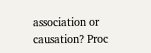association or causation? Proc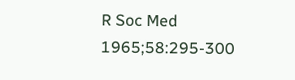R Soc Med 1965;58:295-300